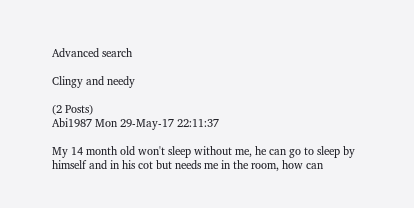Advanced search

Clingy and needy

(2 Posts)
Abi1987 Mon 29-May-17 22:11:37

My 14 month old won't sleep without me, he can go to sleep by himself and in his cot but needs me in the room, how can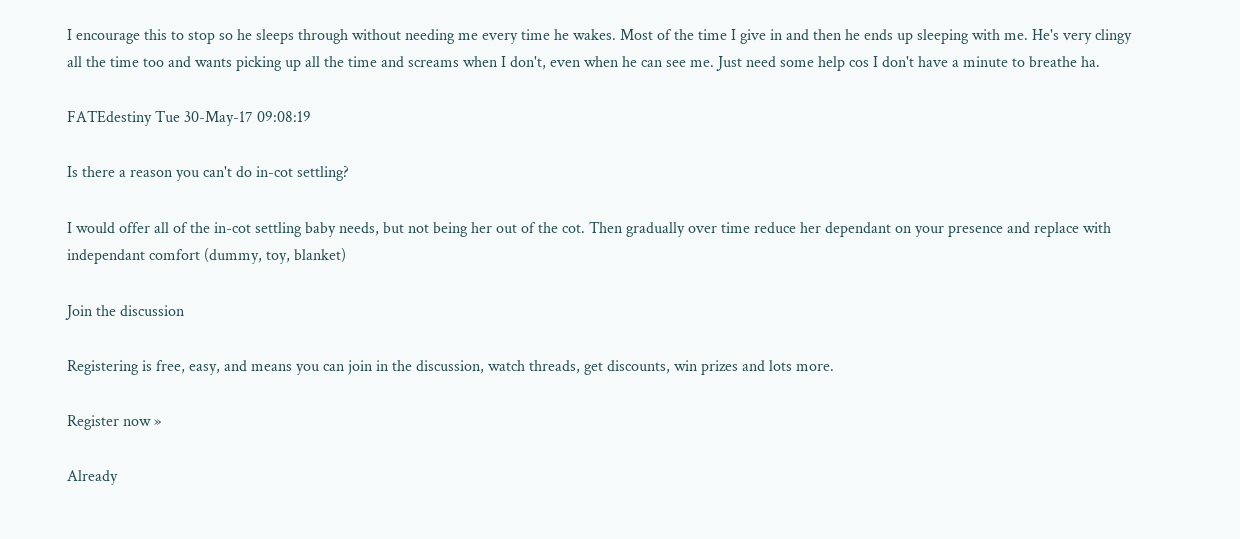I encourage this to stop so he sleeps through without needing me every time he wakes. Most of the time I give in and then he ends up sleeping with me. He's very clingy all the time too and wants picking up all the time and screams when I don't, even when he can see me. Just need some help cos I don't have a minute to breathe ha.

FATEdestiny Tue 30-May-17 09:08:19

Is there a reason you can't do in-cot settling?

I would offer all of the in-cot settling baby needs, but not being her out of the cot. Then gradually over time reduce her dependant on your presence and replace with independant comfort (dummy, toy, blanket)

Join the discussion

Registering is free, easy, and means you can join in the discussion, watch threads, get discounts, win prizes and lots more.

Register now »

Already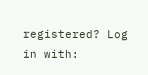registered? Log in with: